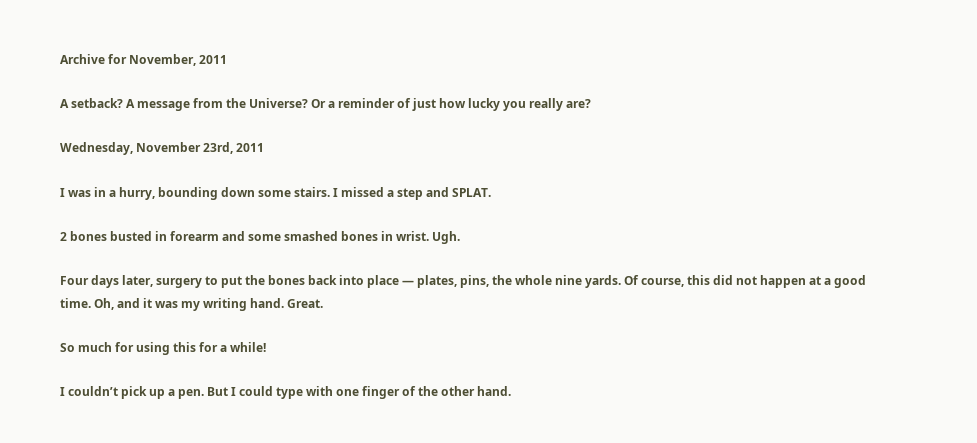Archive for November, 2011

A setback? A message from the Universe? Or a reminder of just how lucky you really are?

Wednesday, November 23rd, 2011

I was in a hurry, bounding down some stairs. I missed a step and SPLAT.

2 bones busted in forearm and some smashed bones in wrist. Ugh.

Four days later, surgery to put the bones back into place — plates, pins, the whole nine yards. Of course, this did not happen at a good time. Oh, and it was my writing hand. Great.

So much for using this for a while!

I couldn’t pick up a pen. But I could type with one finger of the other hand.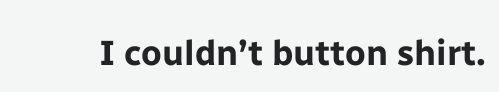I couldn’t button shirt.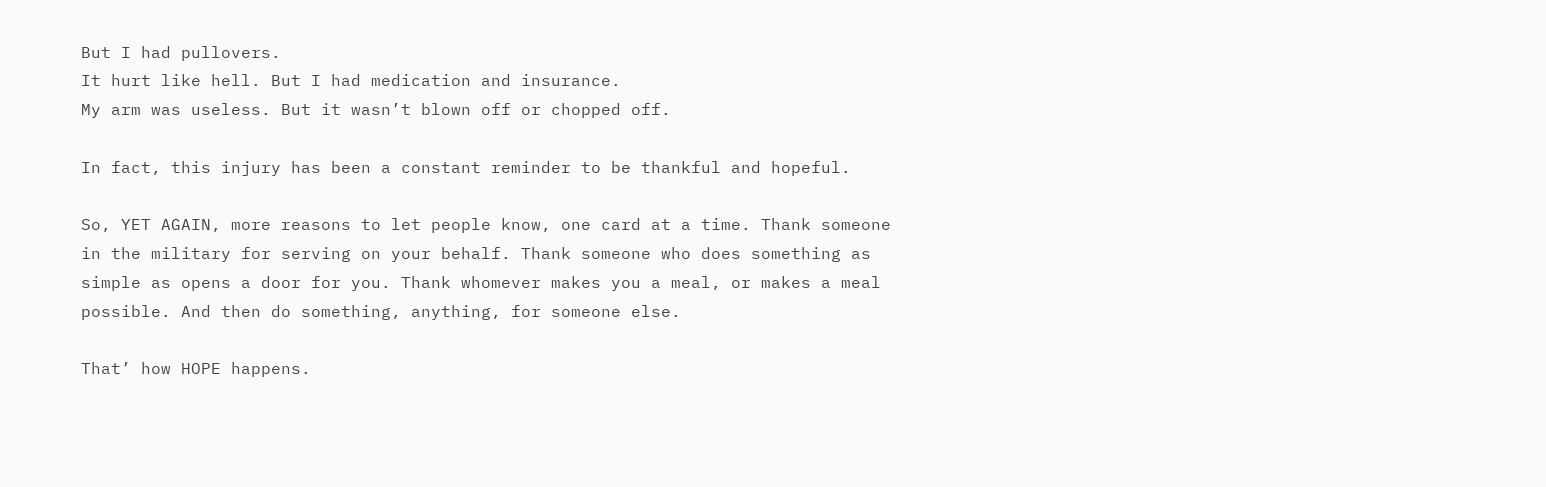But I had pullovers.
It hurt like hell. But I had medication and insurance.
My arm was useless. But it wasn’t blown off or chopped off.

In fact, this injury has been a constant reminder to be thankful and hopeful.

So, YET AGAIN, more reasons to let people know, one card at a time. Thank someone in the military for serving on your behalf. Thank someone who does something as simple as opens a door for you. Thank whomever makes you a meal, or makes a meal possible. And then do something, anything, for someone else.

That’ how HOPE happens.